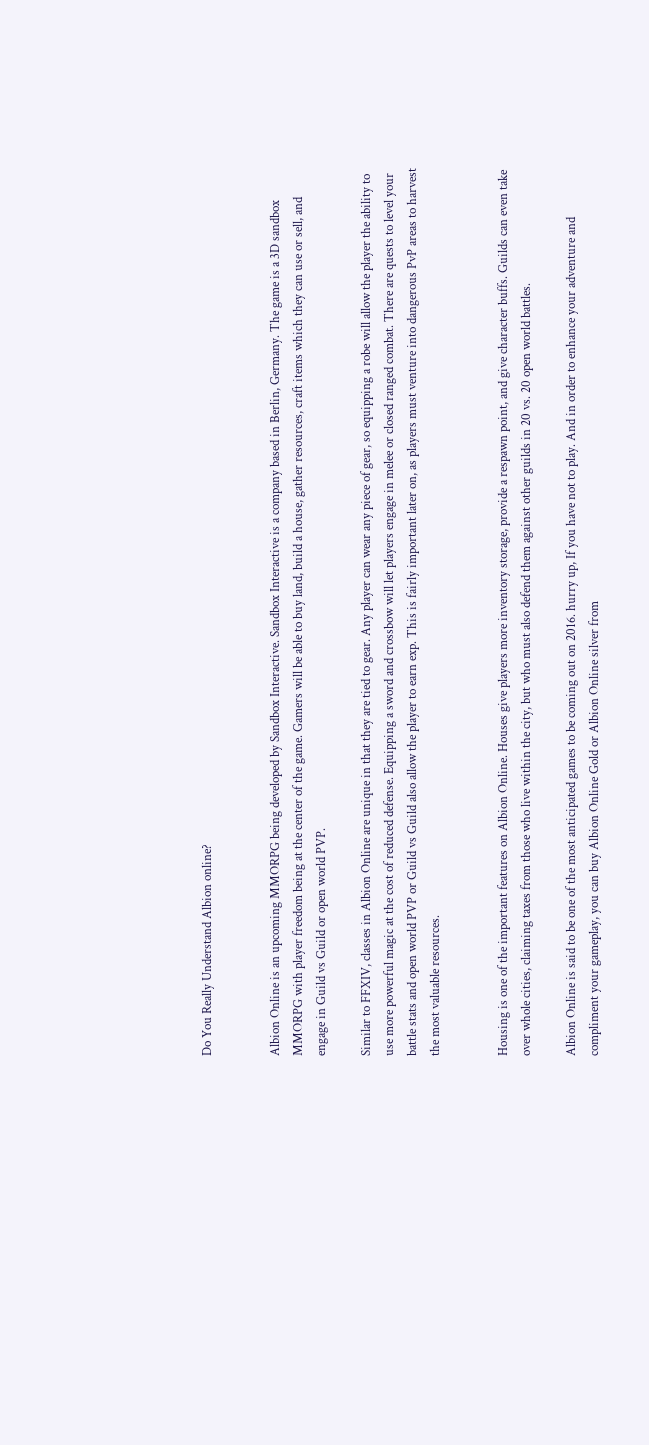Do You Really Understand Albion online?


Albion Online is an upcoming MMORPG being developed by Sandbox Interactive. Sandbox Interactive is a company based in Berlin, Germany. The game is a 3D sandbox MMORPG with player freedom being at the center of the game. Gamers will be able to buy land, build a house, gather resources, craft items which they can use or sell, and engage in Guild vs Guild or open world PVP.

Similar to FFXIV, classes in Albion Online are unique in that they are tied to gear. Any player can wear any piece of gear, so equipping a robe will allow the player the ability to use more powerful magic at the cost of reduced defense. Equipping a sword and crossbow will let players engage in melee or closed ranged combat. There are quests to level your battle stats and open world PVP or Guild vs Guild also allow the player to earn exp. This is fairly important later on, as players must venture into dangerous PvP areas to harvest the most valuable resources.


Housing is one of the important features on Albion Online. Houses give players more inventory storage, provide a respawn point, and give character buffs. Guilds can even take over whole cities, claiming taxes from those who live within the city, but who must also defend them against other guilds in 20 vs. 20 open world battles.

Albion Online is said to be one of the most anticipated games to be coming out on 2016. hurry up, If you have not to play. And in order to enhance your adventure and compliment your gameplay, you can buy Albion Online Gold or Albion Online silver from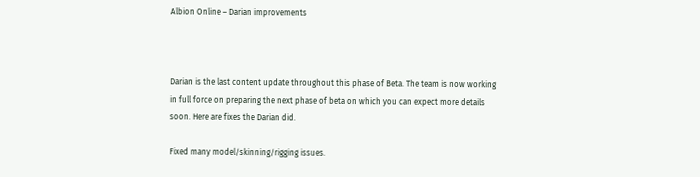Albion Online – Darian improvements



Darian is the last content update throughout this phase of Beta. The team is now working in full force on preparing the next phase of beta on which you can expect more details soon. Here are fixes the Darian did.

Fixed many model/skinning/rigging issues.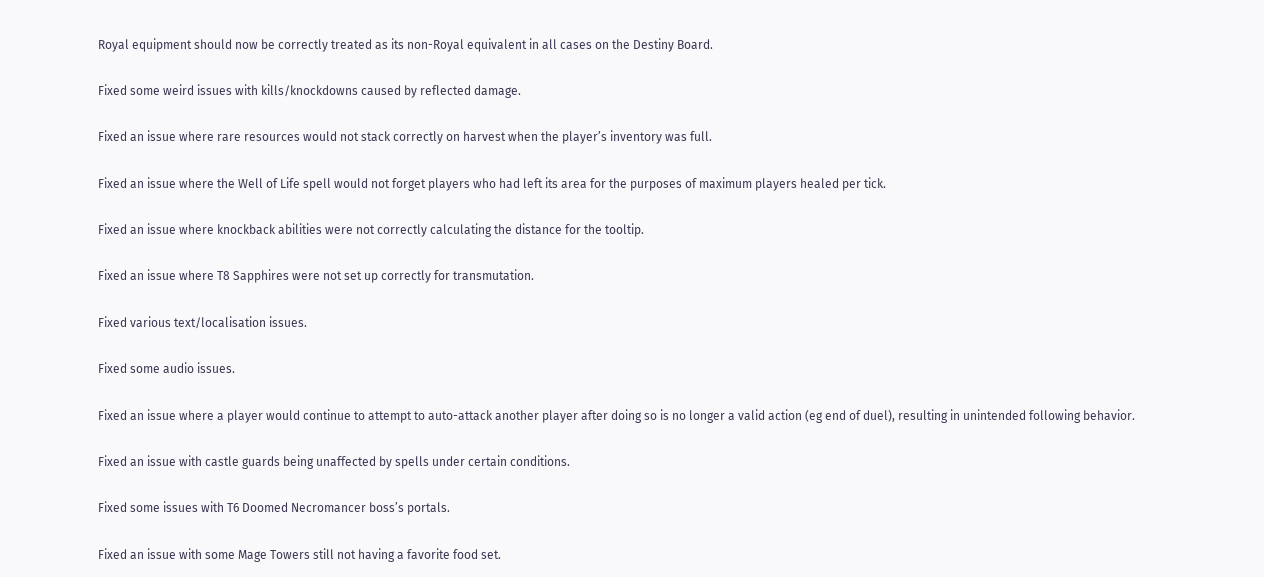Royal equipment should now be correctly treated as its non-Royal equivalent in all cases on the Destiny Board.

Fixed some weird issues with kills/knockdowns caused by reflected damage.

Fixed an issue where rare resources would not stack correctly on harvest when the player’s inventory was full.

Fixed an issue where the Well of Life spell would not forget players who had left its area for the purposes of maximum players healed per tick.

Fixed an issue where knockback abilities were not correctly calculating the distance for the tooltip.

Fixed an issue where T8 Sapphires were not set up correctly for transmutation.

Fixed various text/localisation issues.

Fixed some audio issues.

Fixed an issue where a player would continue to attempt to auto-attack another player after doing so is no longer a valid action (eg end of duel), resulting in unintended following behavior.

Fixed an issue with castle guards being unaffected by spells under certain conditions.

Fixed some issues with T6 Doomed Necromancer boss’s portals.

Fixed an issue with some Mage Towers still not having a favorite food set.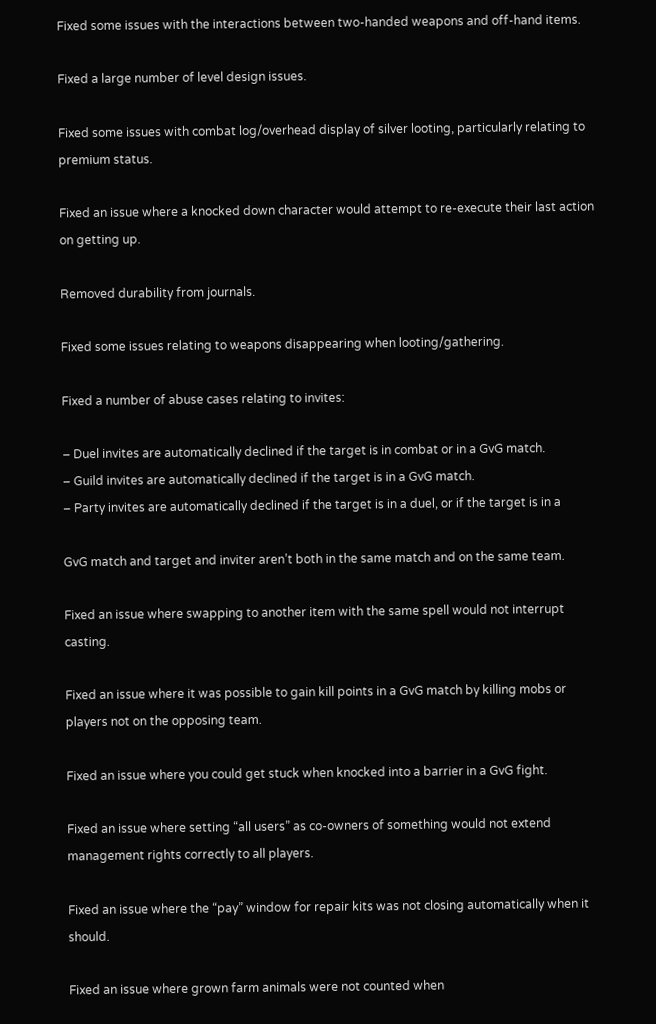Fixed some issues with the interactions between two-handed weapons and off-hand items.

Fixed a large number of level design issues.

Fixed some issues with combat log/overhead display of silver looting, particularly relating to premium status.

Fixed an issue where a knocked down character would attempt to re-execute their last action on getting up.

Removed durability from journals.

Fixed some issues relating to weapons disappearing when looting/gathering.

Fixed a number of abuse cases relating to invites:

– Duel invites are automatically declined if the target is in combat or in a GvG match.
– Guild invites are automatically declined if the target is in a GvG match.
– Party invites are automatically declined if the target is in a duel, or if the target is in a

GvG match and target and inviter aren’t both in the same match and on the same team.

Fixed an issue where swapping to another item with the same spell would not interrupt casting.

Fixed an issue where it was possible to gain kill points in a GvG match by killing mobs or players not on the opposing team.

Fixed an issue where you could get stuck when knocked into a barrier in a GvG fight.

Fixed an issue where setting “all users” as co-owners of something would not extend management rights correctly to all players.

Fixed an issue where the “pay” window for repair kits was not closing automatically when it should.

Fixed an issue where grown farm animals were not counted when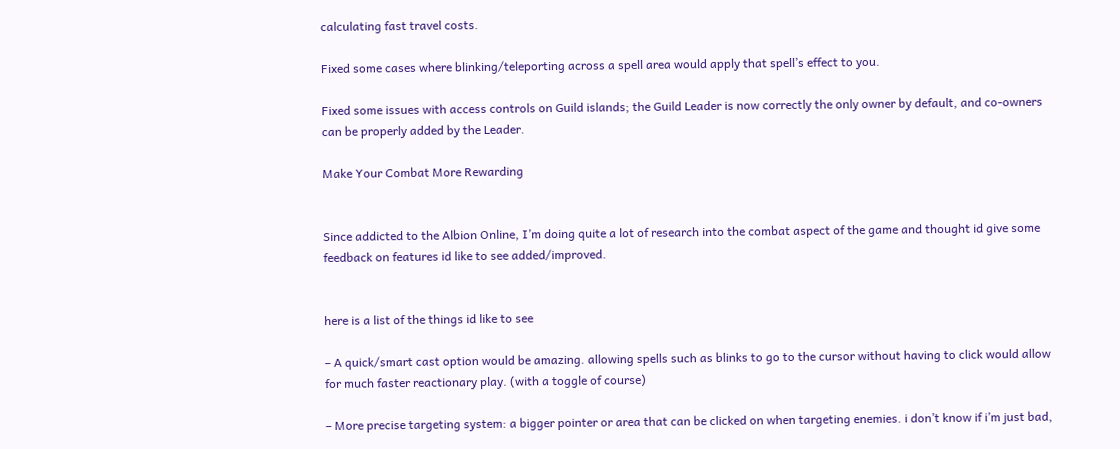calculating fast travel costs.

Fixed some cases where blinking/teleporting across a spell area would apply that spell’s effect to you.

Fixed some issues with access controls on Guild islands; the Guild Leader is now correctly the only owner by default, and co-owners can be properly added by the Leader.

Make Your Combat More Rewarding


Since addicted to the Albion Online, I’m doing quite a lot of research into the combat aspect of the game and thought id give some feedback on features id like to see added/improved.


here is a list of the things id like to see

– A quick/smart cast option would be amazing. allowing spells such as blinks to go to the cursor without having to click would allow for much faster reactionary play. (with a toggle of course)

– More precise targeting system: a bigger pointer or area that can be clicked on when targeting enemies. i don’t know if i’m just bad,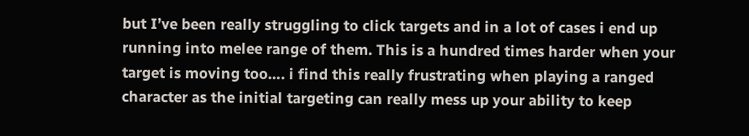but I’ve been really struggling to click targets and in a lot of cases i end up running into melee range of them. This is a hundred times harder when your target is moving too…. i find this really frustrating when playing a ranged character as the initial targeting can really mess up your ability to keep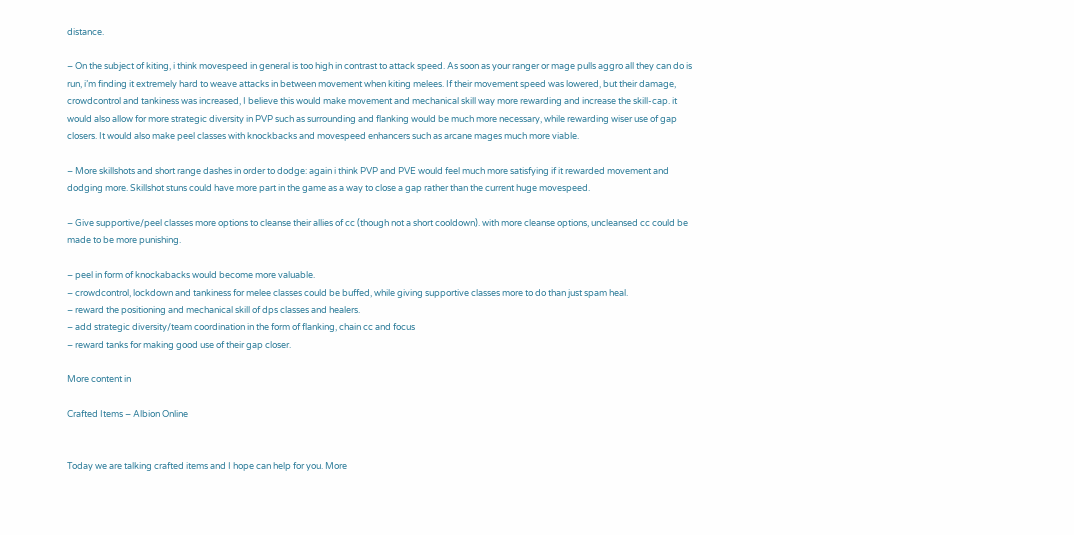distance.

– On the subject of kiting, i think movespeed in general is too high in contrast to attack speed. As soon as your ranger or mage pulls aggro all they can do is run, i’m finding it extremely hard to weave attacks in between movement when kiting melees. If their movement speed was lowered, but their damage, crowdcontrol and tankiness was increased, I believe this would make movement and mechanical skill way more rewarding and increase the skill-cap. it would also allow for more strategic diversity in PVP such as surrounding and flanking would be much more necessary, while rewarding wiser use of gap closers. It would also make peel classes with knockbacks and movespeed enhancers such as arcane mages much more viable.

– More skillshots and short range dashes in order to dodge: again i think PVP and PVE would feel much more satisfying if it rewarded movement and dodging more. Skillshot stuns could have more part in the game as a way to close a gap rather than the current huge movespeed.

– Give supportive/peel classes more options to cleanse their allies of cc (though not a short cooldown). with more cleanse options, uncleansed cc could be made to be more punishing.

– peel in form of knockabacks would become more valuable.
– crowdcontrol, lockdown and tankiness for melee classes could be buffed, while giving supportive classes more to do than just spam heal.
– reward the positioning and mechanical skill of dps classes and healers.
– add strategic diversity/team coordination in the form of flanking, chain cc and focus
– reward tanks for making good use of their gap closer.

More content in

Crafted Items – Albion Online


Today we are talking crafted items and I hope can help for you. More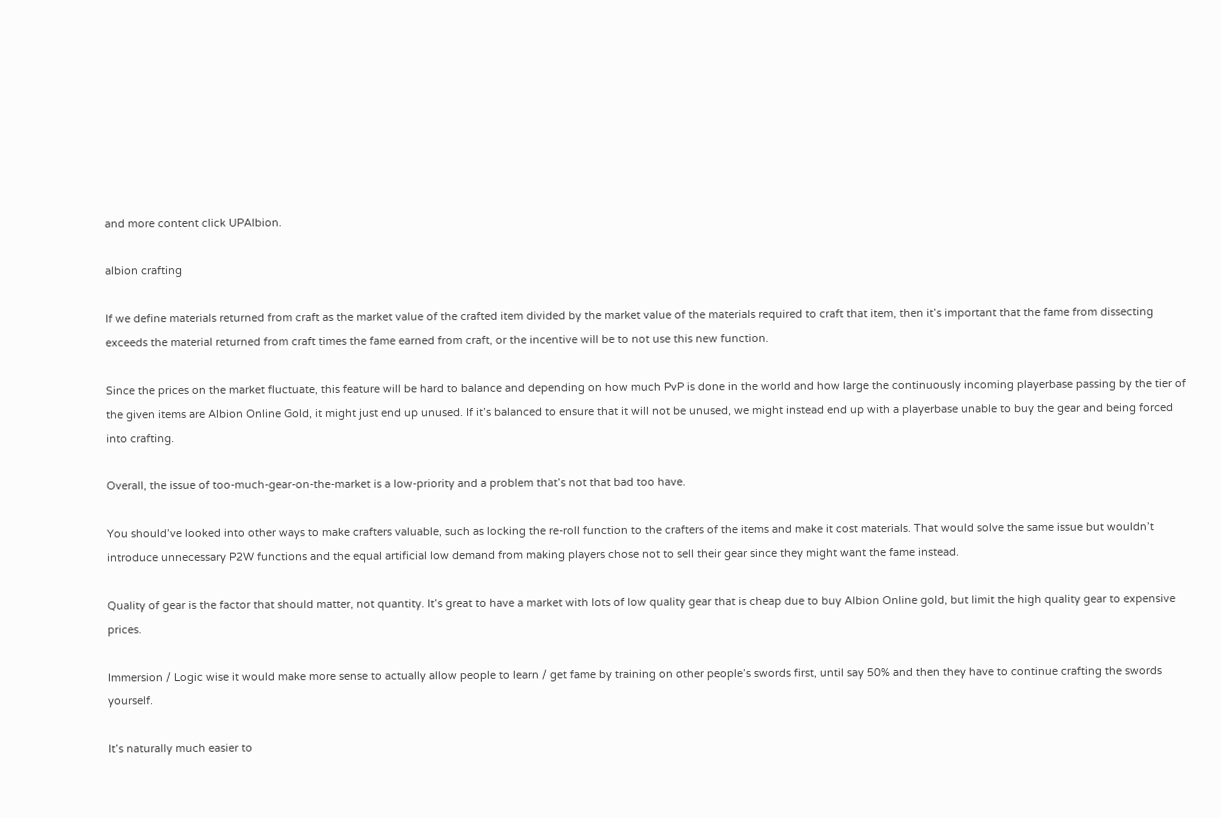and more content click UPAlbion.

albion crafting

If we define materials returned from craft as the market value of the crafted item divided by the market value of the materials required to craft that item, then it’s important that the fame from dissecting exceeds the material returned from craft times the fame earned from craft, or the incentive will be to not use this new function.

Since the prices on the market fluctuate, this feature will be hard to balance and depending on how much PvP is done in the world and how large the continuously incoming playerbase passing by the tier of the given items are Albion Online Gold, it might just end up unused. If it’s balanced to ensure that it will not be unused, we might instead end up with a playerbase unable to buy the gear and being forced into crafting.

Overall, the issue of too-much-gear-on-the-market is a low-priority and a problem that’s not that bad too have.

You should’ve looked into other ways to make crafters valuable, such as locking the re-roll function to the crafters of the items and make it cost materials. That would solve the same issue but wouldn’t introduce unnecessary P2W functions and the equal artificial low demand from making players chose not to sell their gear since they might want the fame instead.

Quality of gear is the factor that should matter, not quantity. It’s great to have a market with lots of low quality gear that is cheap due to buy Albion Online gold, but limit the high quality gear to expensive prices.

Immersion / Logic wise it would make more sense to actually allow people to learn / get fame by training on other people’s swords first, until say 50% and then they have to continue crafting the swords yourself.

It’s naturally much easier to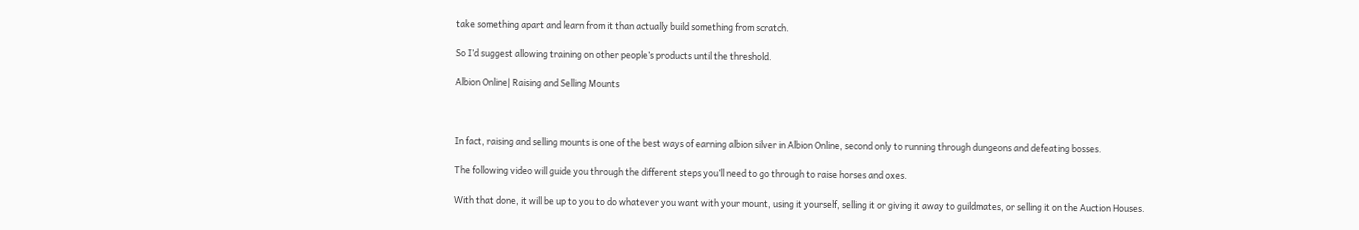take something apart and learn from it than actually build something from scratch.

So I’d suggest allowing training on other people’s products until the threshold.

Albion Online| Raising and Selling Mounts



In fact, raising and selling mounts is one of the best ways of earning albion silver in Albion Online, second only to running through dungeons and defeating bosses.

The following video will guide you through the different steps you’ll need to go through to raise horses and oxes.

With that done, it will be up to you to do whatever you want with your mount, using it yourself, selling it or giving it away to guildmates, or selling it on the Auction Houses.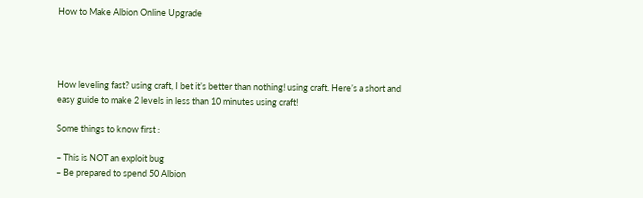How to Make Albion Online Upgrade




How leveling fast? using craft, I bet it’s better than nothing! using craft. Here’s a short and easy guide to make 2 levels in less than 10 minutes using craft!

Some things to know first :

– This is NOT an exploit bug
– Be prepared to spend 50 Albion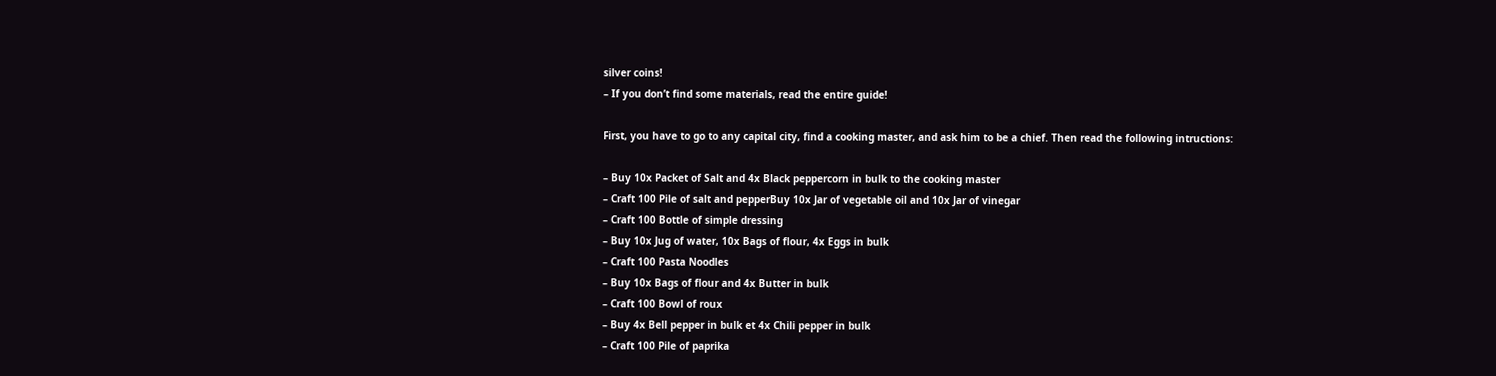silver coins!
– If you don’t find some materials, read the entire guide!

First, you have to go to any capital city, find a cooking master, and ask him to be a chief. Then read the following intructions:

– Buy 10x Packet of Salt and 4x Black peppercorn in bulk to the cooking master
– Craft 100 Pile of salt and pepperBuy 10x Jar of vegetable oil and 10x Jar of vinegar
– Craft 100 Bottle of simple dressing
– Buy 10x Jug of water, 10x Bags of flour, 4x Eggs in bulk
– Craft 100 Pasta Noodles
– Buy 10x Bags of flour and 4x Butter in bulk
– Craft 100 Bowl of roux
– Buy 4x Bell pepper in bulk et 4x Chili pepper in bulk
– Craft 100 Pile of paprika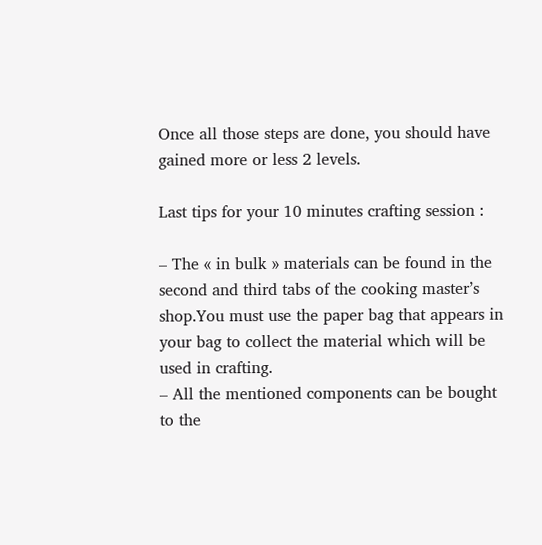Once all those steps are done, you should have gained more or less 2 levels.

Last tips for your 10 minutes crafting session :

– The « in bulk » materials can be found in the second and third tabs of the cooking master’s shop.You must use the paper bag that appears in your bag to collect the material which will be used in crafting.
– All the mentioned components can be bought to the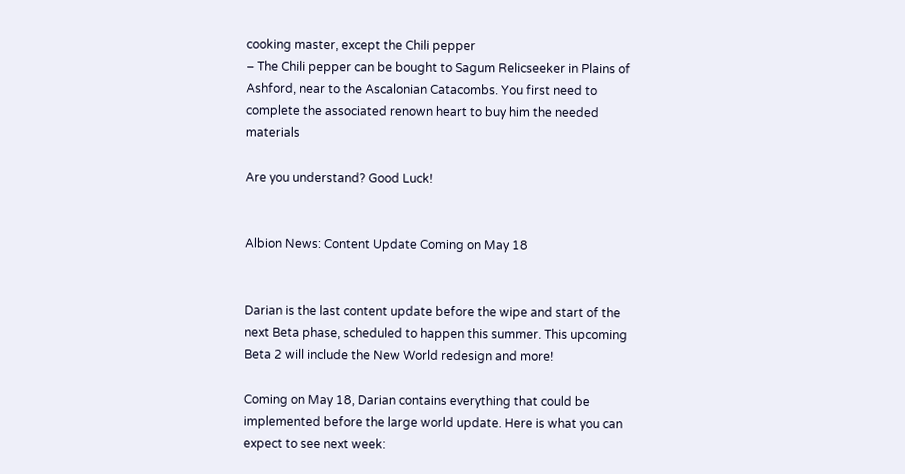cooking master, except the Chili pepper
– The Chili pepper can be bought to Sagum Relicseeker in Plains of Ashford, near to the Ascalonian Catacombs. You first need to complete the associated renown heart to buy him the needed materials

Are you understand? Good Luck!


Albion News: Content Update Coming on May 18


Darian is the last content update before the wipe and start of the next Beta phase, scheduled to happen this summer. This upcoming Beta 2 will include the New World redesign and more!

Coming on May 18, Darian contains everything that could be implemented before the large world update. Here is what you can expect to see next week: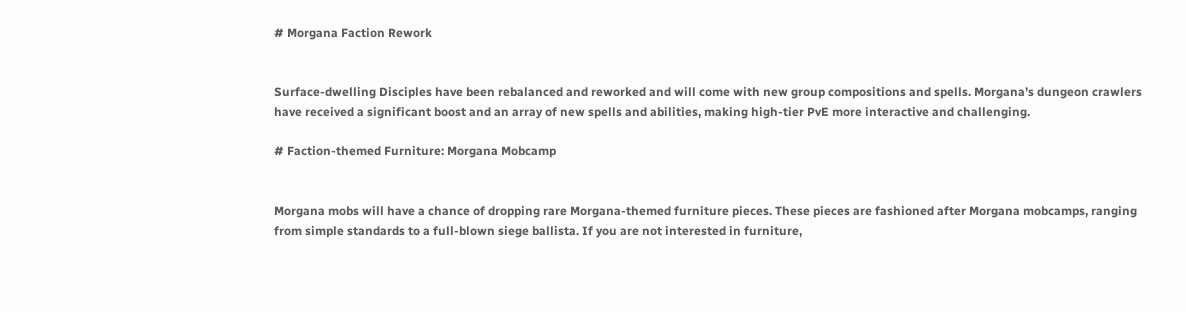# Morgana Faction Rework


Surface-dwelling Disciples have been rebalanced and reworked and will come with new group compositions and spells. Morgana’s dungeon crawlers have received a significant boost and an array of new spells and abilities, making high-tier PvE more interactive and challenging.

# Faction-themed Furniture: Morgana Mobcamp


Morgana mobs will have a chance of dropping rare Morgana-themed furniture pieces. These pieces are fashioned after Morgana mobcamps, ranging from simple standards to a full-blown siege ballista. If you are not interested in furniture,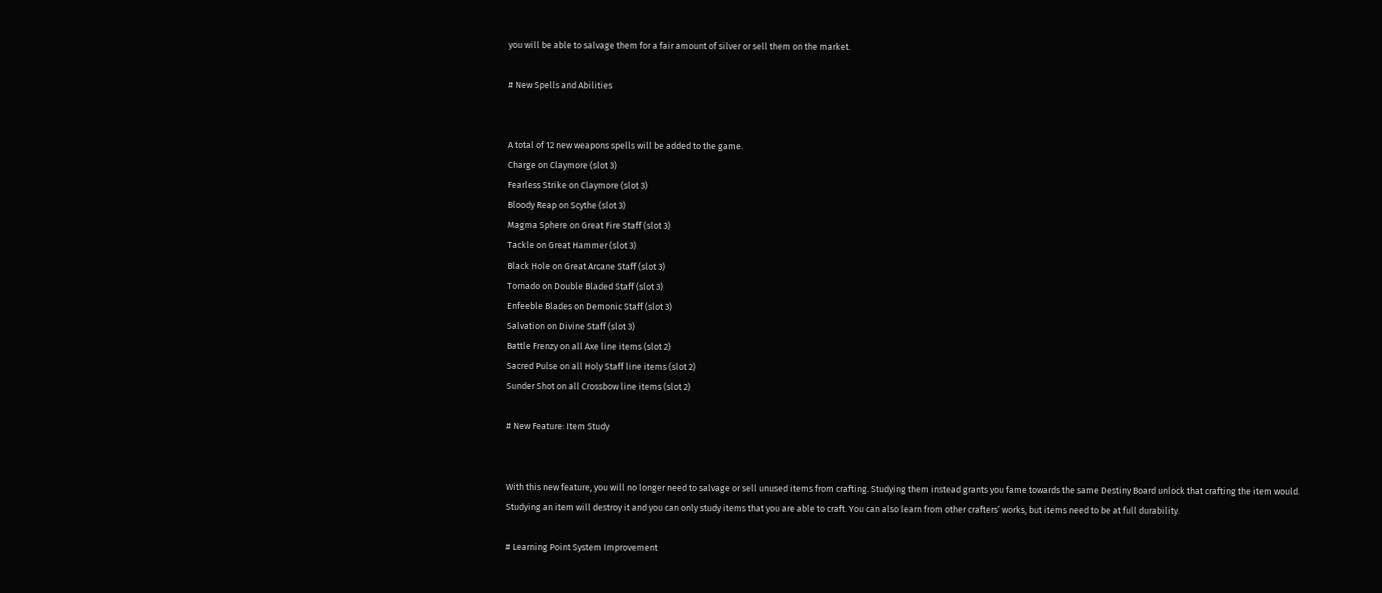you will be able to salvage them for a fair amount of silver or sell them on the market.

# New Spells and Abilities


A total of 12 new weapons spells will be added to the game.
Charge on Claymore (slot 3)
Fearless Strike on Claymore (slot 3)
Bloody Reap on Scythe (slot 3)
Magma Sphere on Great Fire Staff (slot 3)
Tackle on Great Hammer (slot 3)
Black Hole on Great Arcane Staff (slot 3)
Tornado on Double Bladed Staff (slot 3)
Enfeeble Blades on Demonic Staff (slot 3)
Salvation on Divine Staff (slot 3)
Battle Frenzy on all Axe line items (slot 2)
Sacred Pulse on all Holy Staff line items (slot 2)
Sunder Shot on all Crossbow line items (slot 2)

# New Feature: Item Study


With this new feature, you will no longer need to salvage or sell unused items from crafting. Studying them instead grants you fame towards the same Destiny Board unlock that crafting the item would. Studying an item will destroy it and you can only study items that you are able to craft. You can also learn from other crafters’ works, but items need to be at full durability.

# Learning Point System Improvement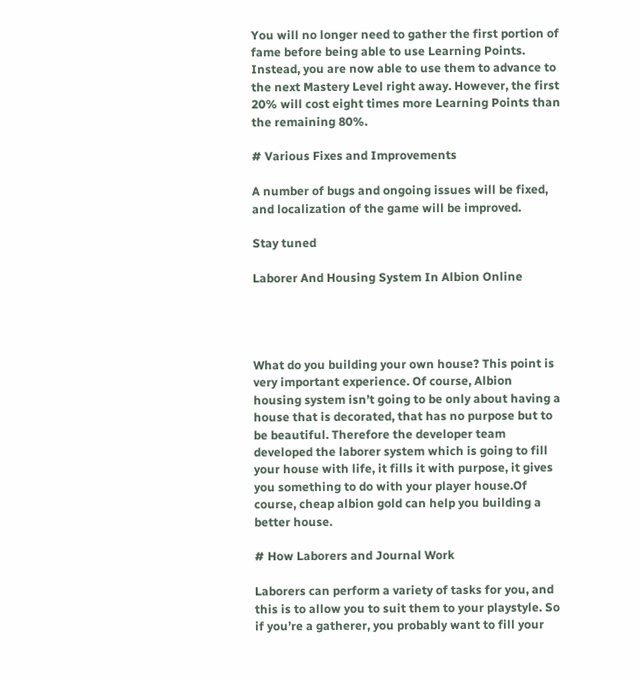You will no longer need to gather the first portion of fame before being able to use Learning Points. Instead, you are now able to use them to advance to the next Mastery Level right away. However, the first 20% will cost eight times more Learning Points than the remaining 80%.

# Various Fixes and Improvements

A number of bugs and ongoing issues will be fixed, and localization of the game will be improved.

Stay tuned

Laborer And Housing System In Albion Online




What do you building your own house? This point is very important experience. Of course, Albion housing system isn’t going to be only about having a house that is decorated, that has no purpose but to be beautiful. Therefore the developer team developed the laborer system which is going to fill your house with life, it fills it with purpose, it gives you something to do with your player house.Of course, cheap albion gold can help you building a better house.

# How Laborers and Journal Work

Laborers can perform a variety of tasks for you, and this is to allow you to suit them to your playstyle. So if you’re a gatherer, you probably want to fill your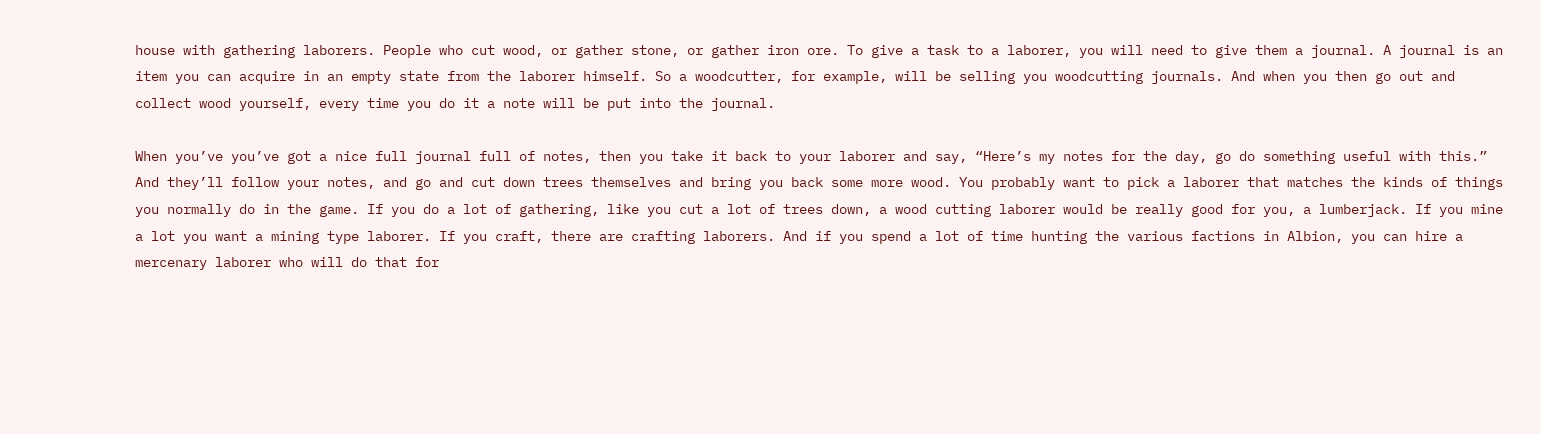house with gathering laborers. People who cut wood, or gather stone, or gather iron ore. To give a task to a laborer, you will need to give them a journal. A journal is an item you can acquire in an empty state from the laborer himself. So a woodcutter, for example, will be selling you woodcutting journals. And when you then go out and collect wood yourself, every time you do it a note will be put into the journal.

When you’ve you’ve got a nice full journal full of notes, then you take it back to your laborer and say, “Here’s my notes for the day, go do something useful with this.” And they’ll follow your notes, and go and cut down trees themselves and bring you back some more wood. You probably want to pick a laborer that matches the kinds of things you normally do in the game. If you do a lot of gathering, like you cut a lot of trees down, a wood cutting laborer would be really good for you, a lumberjack. If you mine a lot you want a mining type laborer. If you craft, there are crafting laborers. And if you spend a lot of time hunting the various factions in Albion, you can hire a mercenary laborer who will do that for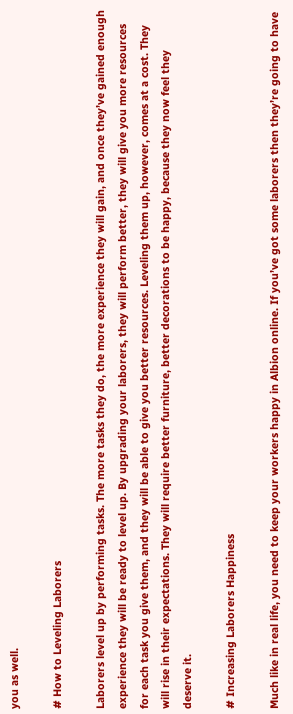you as well.

# How to Leveling Laborers

Laborers level up by performing tasks. The more tasks they do, the more experience they will gain, and once they’ve gained enough experience they will be ready to level up. By upgrading your laborers, they will perform better, they will give you more resources for each task you give them, and they will be able to give you better resources. Leveling them up, however, comes at a cost. They will rise in their expectations. They will require better furniture, better decorations to be happy, because they now feel they deserve it.

# Increasing Laborers Happiness

Much like in real life, you need to keep your workers happy in Albion online. If you’ve got some laborers then they’re going to have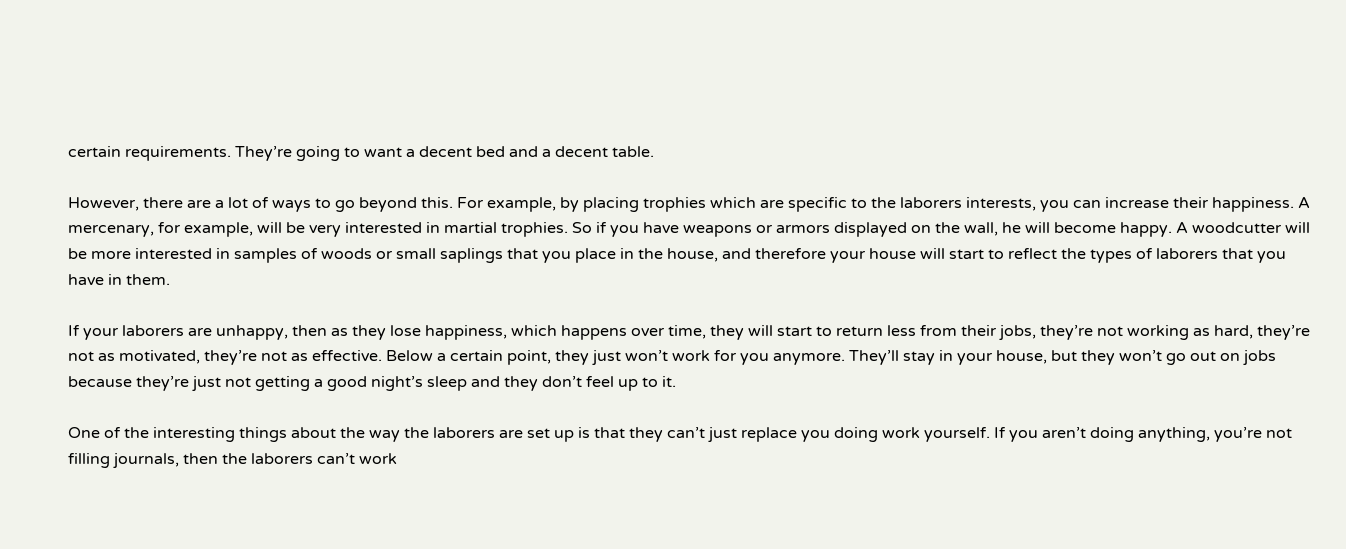certain requirements. They’re going to want a decent bed and a decent table.

However, there are a lot of ways to go beyond this. For example, by placing trophies which are specific to the laborers interests, you can increase their happiness. A mercenary, for example, will be very interested in martial trophies. So if you have weapons or armors displayed on the wall, he will become happy. A woodcutter will be more interested in samples of woods or small saplings that you place in the house, and therefore your house will start to reflect the types of laborers that you have in them.

If your laborers are unhappy, then as they lose happiness, which happens over time, they will start to return less from their jobs, they’re not working as hard, they’re not as motivated, they’re not as effective. Below a certain point, they just won’t work for you anymore. They’ll stay in your house, but they won’t go out on jobs because they’re just not getting a good night’s sleep and they don’t feel up to it.

One of the interesting things about the way the laborers are set up is that they can’t just replace you doing work yourself. If you aren’t doing anything, you’re not filling journals, then the laborers can’t work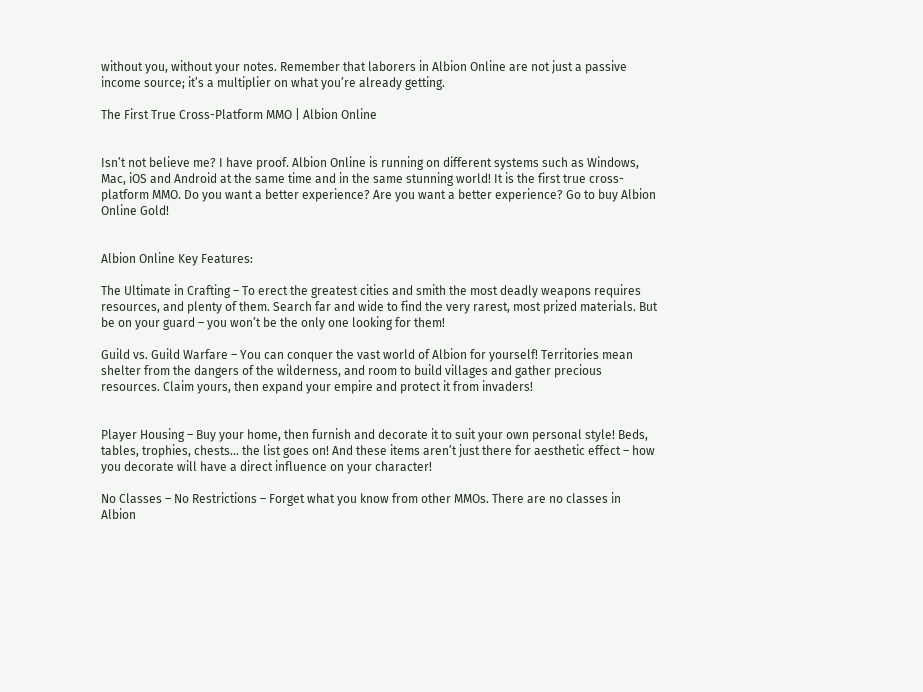without you, without your notes. Remember that laborers in Albion Online are not just a passive income source; it’s a multiplier on what you’re already getting.

The First True Cross-Platform MMO | Albion Online


Isn’t not believe me? I have proof. Albion Online is running on different systems such as Windows, Mac, iOS and Android at the same time and in the same stunning world! It is the first true cross-platform MMO. Do you want a better experience? Are you want a better experience? Go to buy Albion Online Gold!


Albion Online Key Features:

The Ultimate in Crafting – To erect the greatest cities and smith the most deadly weapons requires resources, and plenty of them. Search far and wide to find the very rarest, most prized materials. But be on your guard – you won’t be the only one looking for them!

Guild vs. Guild Warfare – You can conquer the vast world of Albion for yourself! Territories mean shelter from the dangers of the wilderness, and room to build villages and gather precious resources. Claim yours, then expand your empire and protect it from invaders!


Player Housing – Buy your home, then furnish and decorate it to suit your own personal style! Beds, tables, trophies, chests… the list goes on! And these items aren’t just there for aesthetic effect – how you decorate will have a direct influence on your character!

No Classes – No Restrictions – Forget what you know from other MMOs. There are no classes in Albion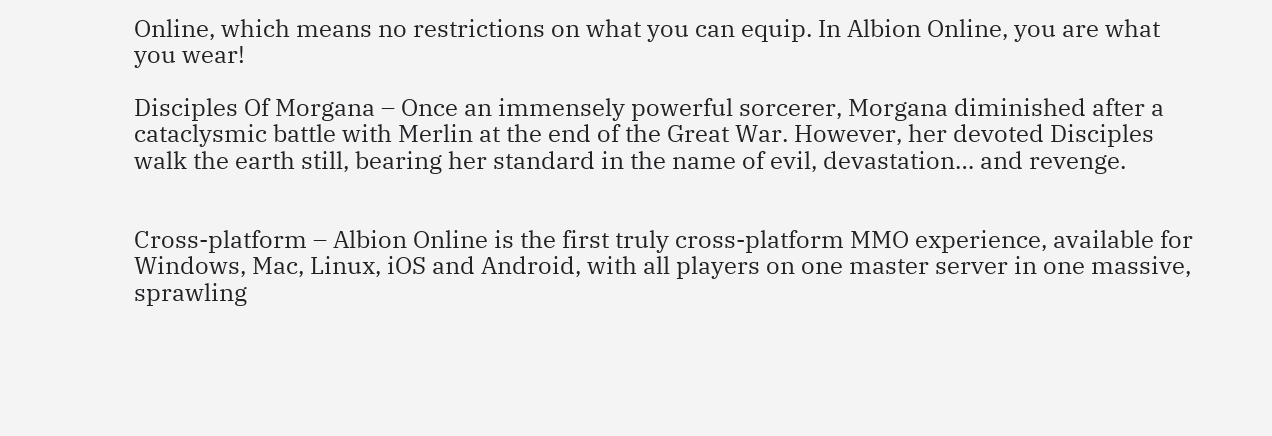Online, which means no restrictions on what you can equip. In Albion Online, you are what you wear!

Disciples Of Morgana – Once an immensely powerful sorcerer, Morgana diminished after a cataclysmic battle with Merlin at the end of the Great War. However, her devoted Disciples walk the earth still, bearing her standard in the name of evil, devastation… and revenge.


Cross-platform – Albion Online is the first truly cross-platform MMO experience, available for Windows, Mac, Linux, iOS and Android, with all players on one master server in one massive, sprawling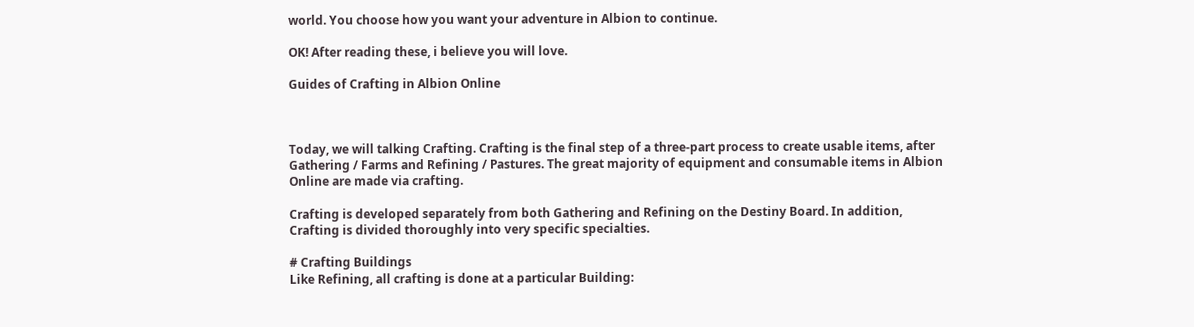world. You choose how you want your adventure in Albion to continue.

OK! After reading these, i believe you will love.

Guides of Crafting in Albion Online



Today, we will talking Crafting. Crafting is the final step of a three-part process to create usable items, after Gathering / Farms and Refining / Pastures. The great majority of equipment and consumable items in Albion Online are made via crafting.

Crafting is developed separately from both Gathering and Refining on the Destiny Board. In addition, Crafting is divided thoroughly into very specific specialties.

# Crafting Buildings
Like Refining, all crafting is done at a particular Building: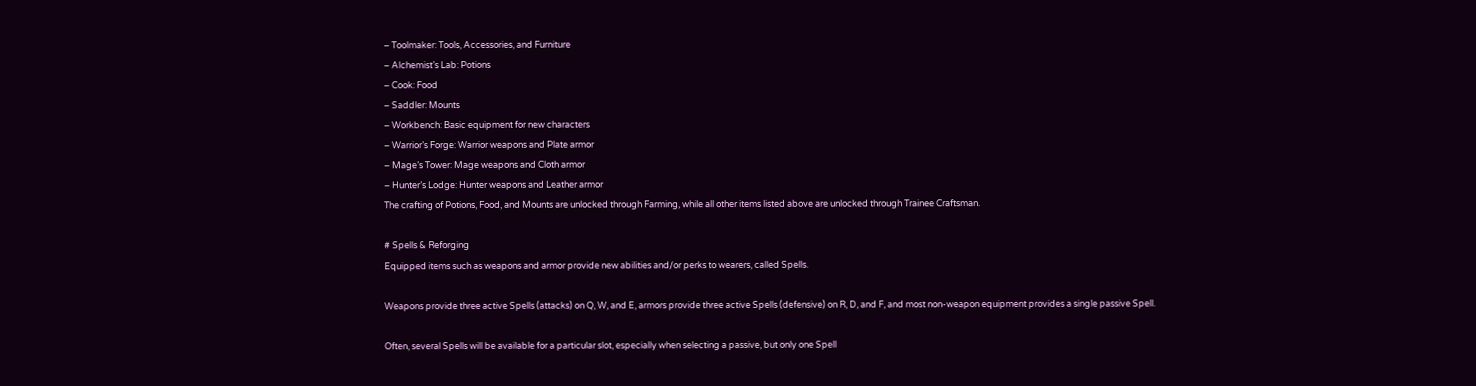– Toolmaker: Tools, Accessories, and Furniture
– Alchemist’s Lab: Potions
– Cook: Food
– Saddler: Mounts
– Workbench: Basic equipment for new characters
– Warrior’s Forge: Warrior weapons and Plate armor
– Mage’s Tower: Mage weapons and Cloth armor
– Hunter’s Lodge: Hunter weapons and Leather armor
The crafting of Potions, Food, and Mounts are unlocked through Farming, while all other items listed above are unlocked through Trainee Craftsman.

# Spells & Reforging
Equipped items such as weapons and armor provide new abilities and/or perks to wearers, called Spells.

Weapons provide three active Spells (attacks) on Q, W, and E, armors provide three active Spells (defensive) on R, D, and F, and most non-weapon equipment provides a single passive Spell.

Often, several Spells will be available for a particular slot, especially when selecting a passive, but only one Spell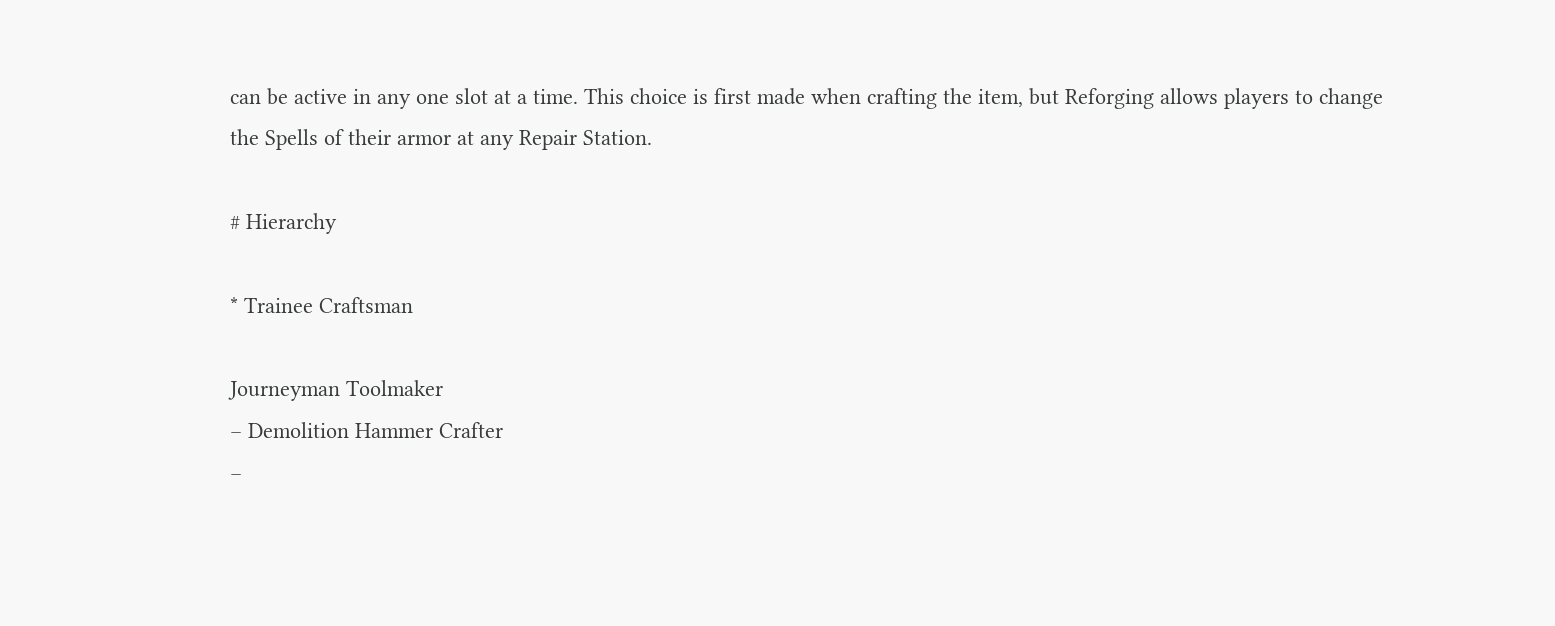can be active in any one slot at a time. This choice is first made when crafting the item, but Reforging allows players to change the Spells of their armor at any Repair Station.

# Hierarchy

* Trainee Craftsman

Journeyman Toolmaker
– Demolition Hammer Crafter
–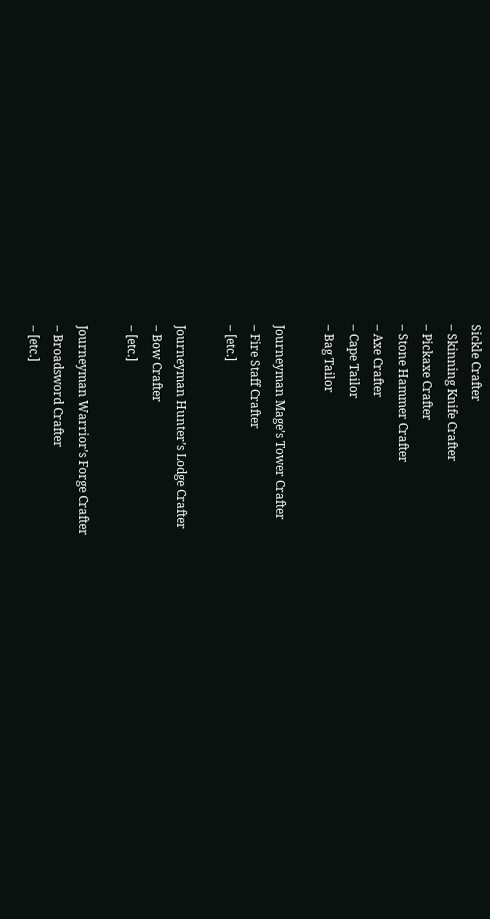Sickle Crafter
– Skinning Knife Crafter
– Pickaxe Crafter
– Stone Hammer Crafter
– Axe Crafter
– Cape Tailor
– Bag Tailor

Journeyman Mage’s Tower Crafter
– Fire Staff Crafter
– [etc.]

Journeyman Hunter’s Lodge Crafter
– Bow Crafter
– [etc.]

Journeyman Warrior’s Forge Crafter
– Broadsword Crafter
– [etc.]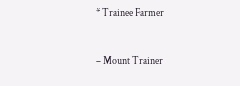* Trainee Farmer



– Mount Trainer